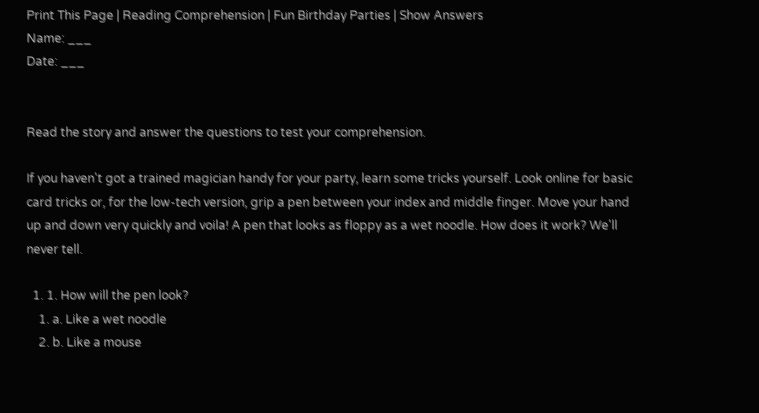Print This Page | Reading Comprehension | Fun Birthday Parties | Show Answers
Name: ___
Date: ___


Read the story and answer the questions to test your comprehension.

If you haven't got a trained magician handy for your party, learn some tricks yourself. Look online for basic card tricks or, for the low-tech version, grip a pen between your index and middle finger. Move your hand up and down very quickly and voila! A pen that looks as floppy as a wet noodle. How does it work? We'll never tell.

  1. 1. How will the pen look?
    1. a. Like a wet noodle
    2. b. Like a mouse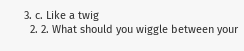3. c. Like a twig
  2. 2. What should you wiggle between your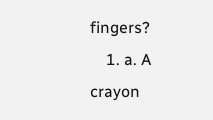fingers?
    1. a. A crayon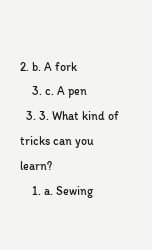2. b. A fork
    3. c. A pen
  3. 3. What kind of tricks can you learn?
    1. a. Sewing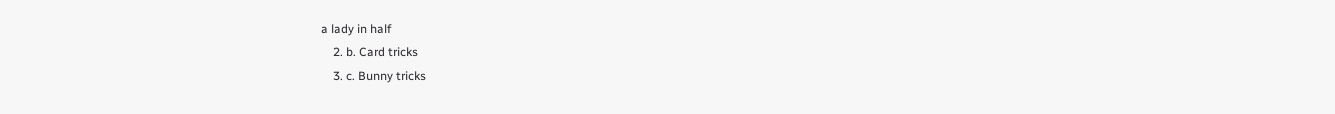a lady in half
    2. b. Card tricks
    3. c. Bunny tricks